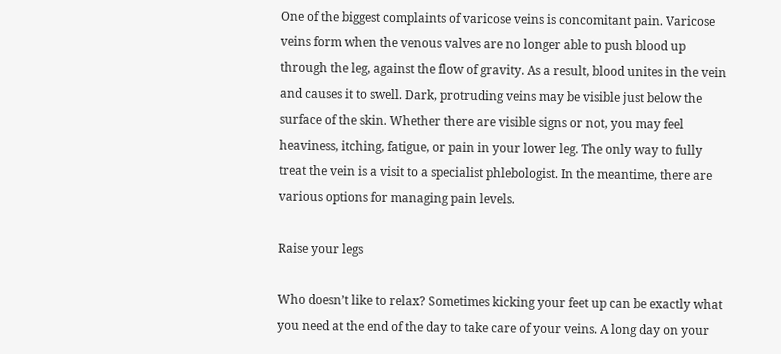One of the biggest complaints of varicose veins is concomitant pain. Varicose veins form when the venous valves are no longer able to push blood up through the leg, against the flow of gravity. As a result, blood unites in the vein and causes it to swell. Dark, protruding veins may be visible just below the surface of the skin. Whether there are visible signs or not, you may feel heaviness, itching, fatigue, or pain in your lower leg. The only way to fully treat the vein is a visit to a specialist phlebologist. In the meantime, there are various options for managing pain levels.

Raise your legs

Who doesn’t like to relax? Sometimes kicking your feet up can be exactly what you need at the end of the day to take care of your veins. A long day on your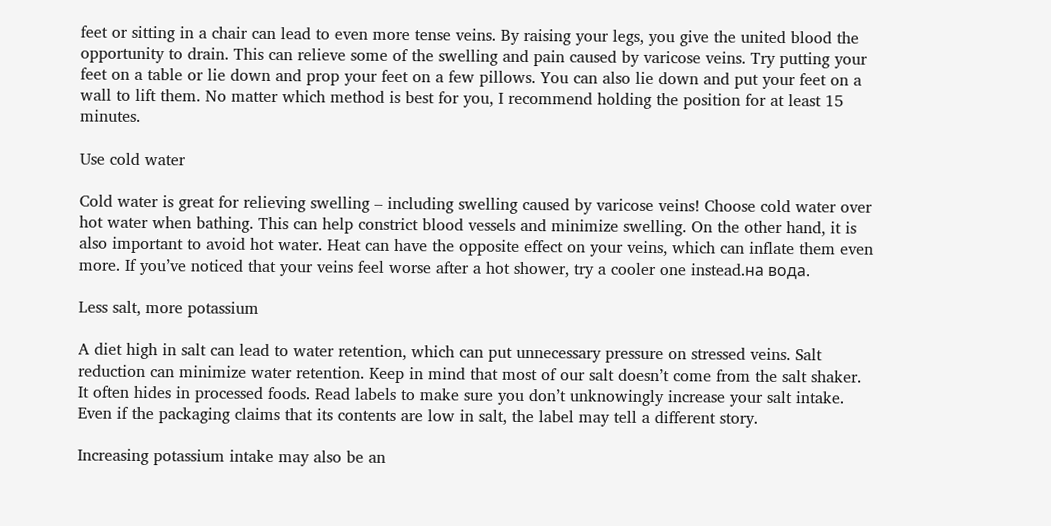feet or sitting in a chair can lead to even more tense veins. By raising your legs, you give the united blood the opportunity to drain. This can relieve some of the swelling and pain caused by varicose veins. Try putting your feet on a table or lie down and prop your feet on a few pillows. You can also lie down and put your feet on a wall to lift them. No matter which method is best for you, I recommend holding the position for at least 15 minutes.

Use cold water

Cold water is great for relieving swelling – including swelling caused by varicose veins! Choose cold water over hot water when bathing. This can help constrict blood vessels and minimize swelling. On the other hand, it is also important to avoid hot water. Heat can have the opposite effect on your veins, which can inflate them even more. If you’ve noticed that your veins feel worse after a hot shower, try a cooler one instead.на вода.

Less salt, more potassium

A diet high in salt can lead to water retention, which can put unnecessary pressure on stressed veins. Salt reduction can minimize water retention. Keep in mind that most of our salt doesn’t come from the salt shaker. It often hides in processed foods. Read labels to make sure you don’t unknowingly increase your salt intake. Even if the packaging claims that its contents are low in salt, the label may tell a different story.

Increasing potassium intake may also be an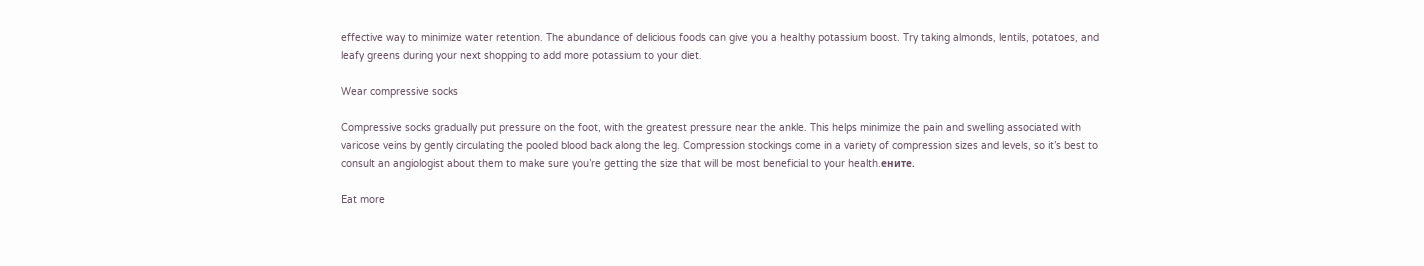effective way to minimize water retention. The abundance of delicious foods can give you a healthy potassium boost. Try taking almonds, lentils, potatoes, and leafy greens during your next shopping to add more potassium to your diet.

Wear compressive socks

Compressive socks gradually put pressure on the foot, with the greatest pressure near the ankle. This helps minimize the pain and swelling associated with varicose veins by gently circulating the pooled blood back along the leg. Compression stockings come in a variety of compression sizes and levels, so it’s best to consult an angiologist about them to make sure you’re getting the size that will be most beneficial to your health.ените.

Eat more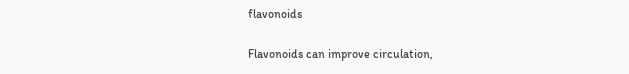flavonoids

Flavonoids can improve circulation,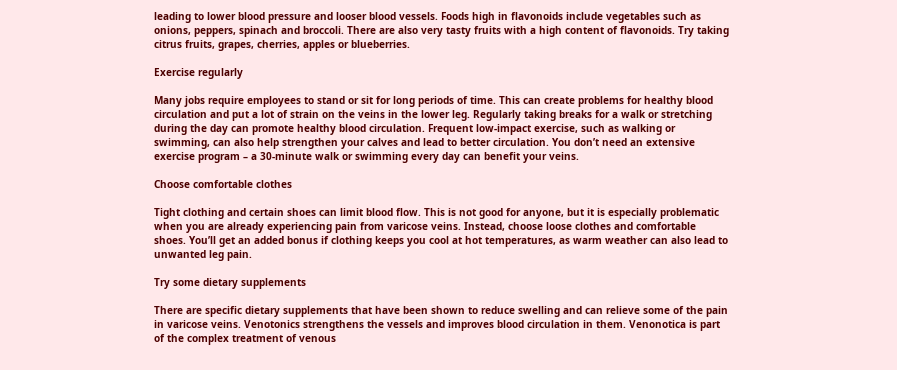leading to lower blood pressure and looser blood vessels. Foods high in flavonoids include vegetables such as onions, peppers, spinach and broccoli. There are also very tasty fruits with a high content of flavonoids. Try taking citrus fruits, grapes, cherries, apples or blueberries.

Exercise regularly

Many jobs require employees to stand or sit for long periods of time. This can create problems for healthy blood circulation and put a lot of strain on the veins in the lower leg. Regularly taking breaks for a walk or stretching during the day can promote healthy blood circulation. Frequent low-impact exercise, such as walking or swimming, can also help strengthen your calves and lead to better circulation. You don’t need an extensive exercise program – a 30-minute walk or swimming every day can benefit your veins.

Choose comfortable clothes

Tight clothing and certain shoes can limit blood flow. This is not good for anyone, but it is especially problematic when you are already experiencing pain from varicose veins. Instead, choose loose clothes and comfortable shoes. You’ll get an added bonus if clothing keeps you cool at hot temperatures, as warm weather can also lead to unwanted leg pain.

Try some dietary supplements

There are specific dietary supplements that have been shown to reduce swelling and can relieve some of the pain in varicose veins. Venotonics strengthens the vessels and improves blood circulation in them. Venonotica is part of the complex treatment of venous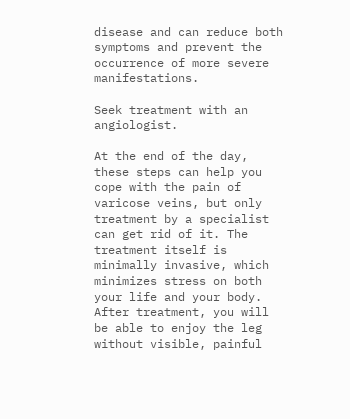disease and can reduce both symptoms and prevent the occurrence of more severe manifestations.

Seek treatment with an angiologist.

At the end of the day, these steps can help you cope with the pain of varicose veins, but only treatment by a specialist can get rid of it. The treatment itself is minimally invasive, which minimizes stress on both your life and your body. After treatment, you will be able to enjoy the leg without visible, painful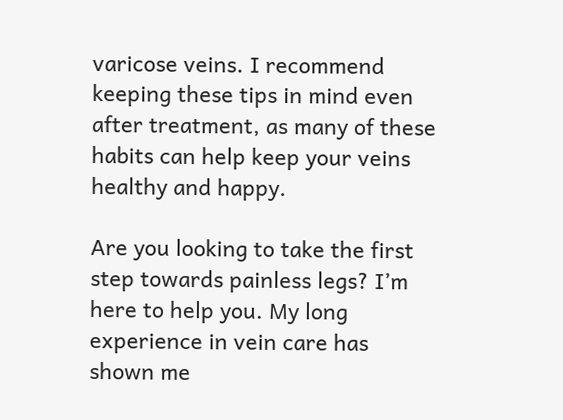varicose veins. I recommend keeping these tips in mind even after treatment, as many of these habits can help keep your veins healthy and happy.

Are you looking to take the first step towards painless legs? I’m here to help you. My long experience in vein care has shown me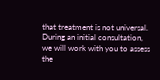that treatment is not universal. During an initial consultation, we will work with you to assess the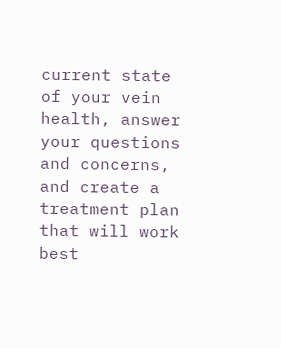current state of your vein health, answer your questions and concerns, and create a treatment plan that will work best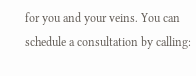for you and your veins. You can schedule a consultation by calling: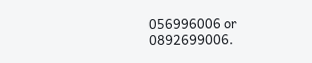056996006 or 0892699006.